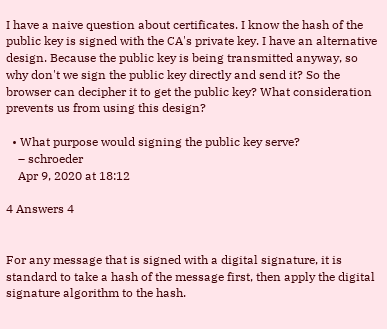I have a naive question about certificates. I know the hash of the public key is signed with the CA's private key. I have an alternative design. Because the public key is being transmitted anyway, so why don't we sign the public key directly and send it? So the browser can decipher it to get the public key? What consideration prevents us from using this design?

  • What purpose would signing the public key serve?
    – schroeder
    Apr 9, 2020 at 18:12

4 Answers 4


For any message that is signed with a digital signature, it is standard to take a hash of the message first, then apply the digital signature algorithm to the hash.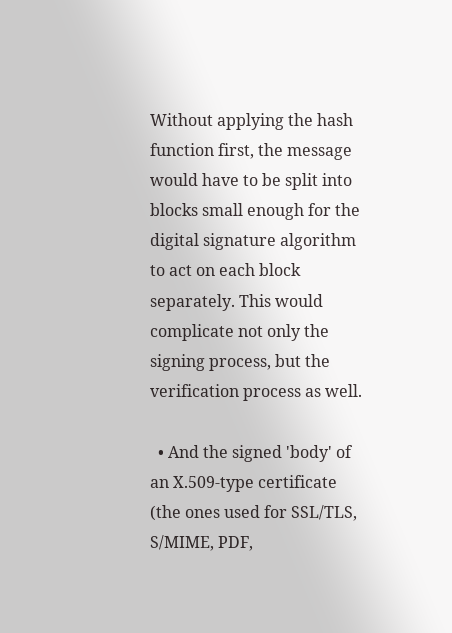Without applying the hash function first, the message would have to be split into blocks small enough for the digital signature algorithm to act on each block separately. This would complicate not only the signing process, but the verification process as well.

  • And the signed 'body' of an X.509-type certificate (the ones used for SSL/TLS, S/MIME, PDF,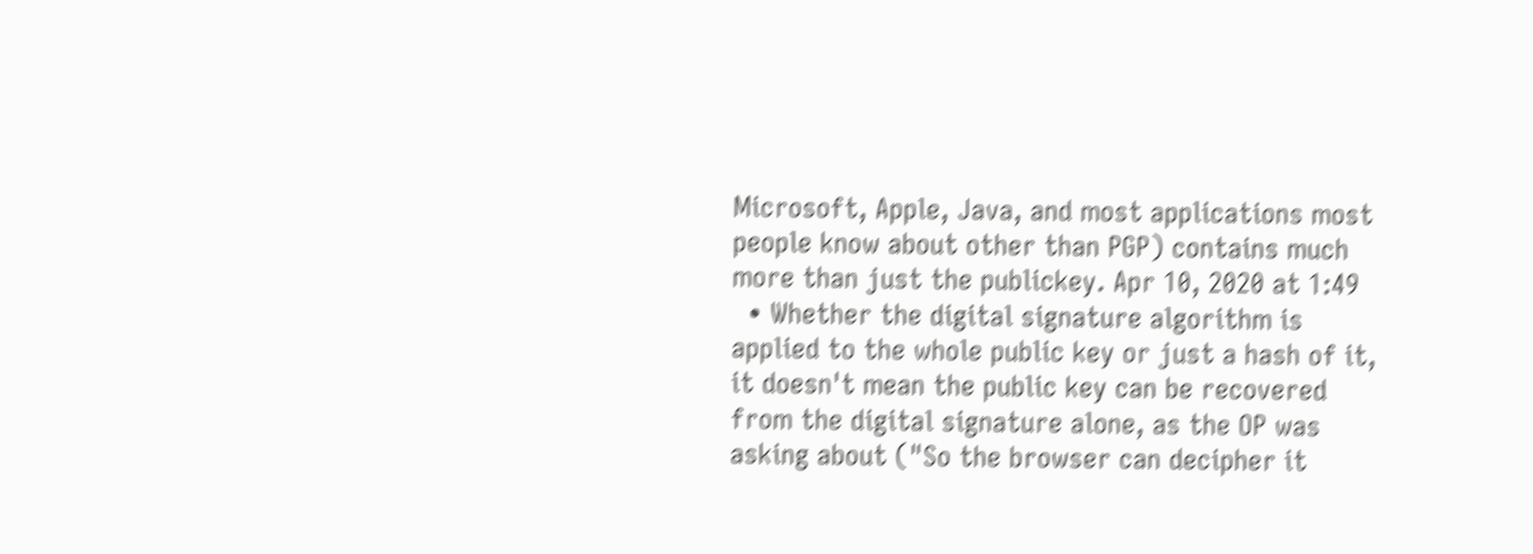Microsoft, Apple, Java, and most applications most people know about other than PGP) contains much more than just the publickey. Apr 10, 2020 at 1:49
  • Whether the digital signature algorithm is applied to the whole public key or just a hash of it, it doesn't mean the public key can be recovered from the digital signature alone, as the OP was asking about ("So the browser can decipher it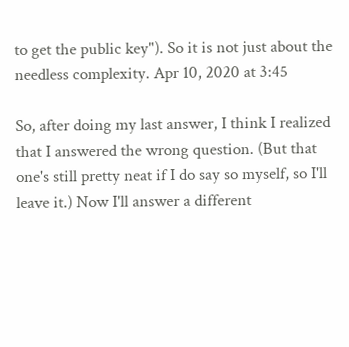to get the public key"). So it is not just about the needless complexity. Apr 10, 2020 at 3:45

So, after doing my last answer, I think I realized that I answered the wrong question. (But that one's still pretty neat if I do say so myself, so I'll leave it.) Now I'll answer a different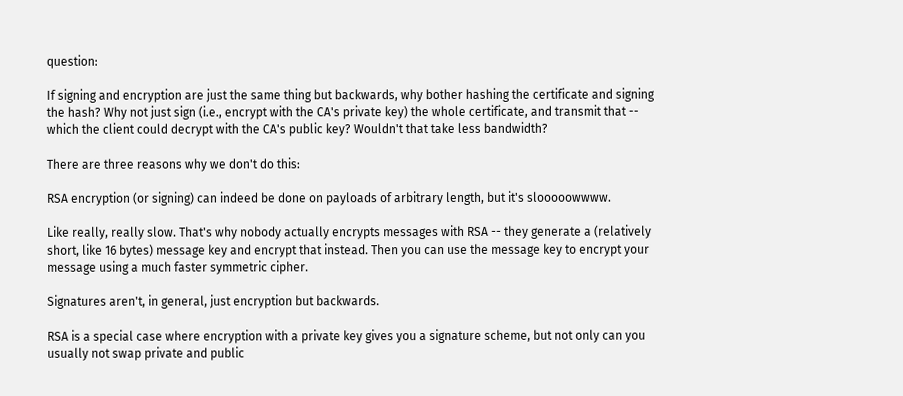question:

If signing and encryption are just the same thing but backwards, why bother hashing the certificate and signing the hash? Why not just sign (i.e., encrypt with the CA's private key) the whole certificate, and transmit that -- which the client could decrypt with the CA's public key? Wouldn't that take less bandwidth?

There are three reasons why we don't do this:

RSA encryption (or signing) can indeed be done on payloads of arbitrary length, but it's slooooowwww.

Like really, really slow. That's why nobody actually encrypts messages with RSA -- they generate a (relatively short, like 16 bytes) message key and encrypt that instead. Then you can use the message key to encrypt your message using a much faster symmetric cipher.

Signatures aren't, in general, just encryption but backwards.

RSA is a special case where encryption with a private key gives you a signature scheme, but not only can you usually not swap private and public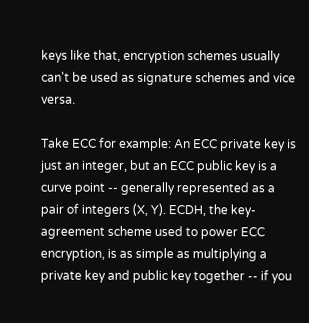keys like that, encryption schemes usually can't be used as signature schemes and vice versa.

Take ECC for example: An ECC private key is just an integer, but an ECC public key is a curve point -- generally represented as a pair of integers (X, Y). ECDH, the key-agreement scheme used to power ECC encryption, is as simple as multiplying a private key and public key together -- if you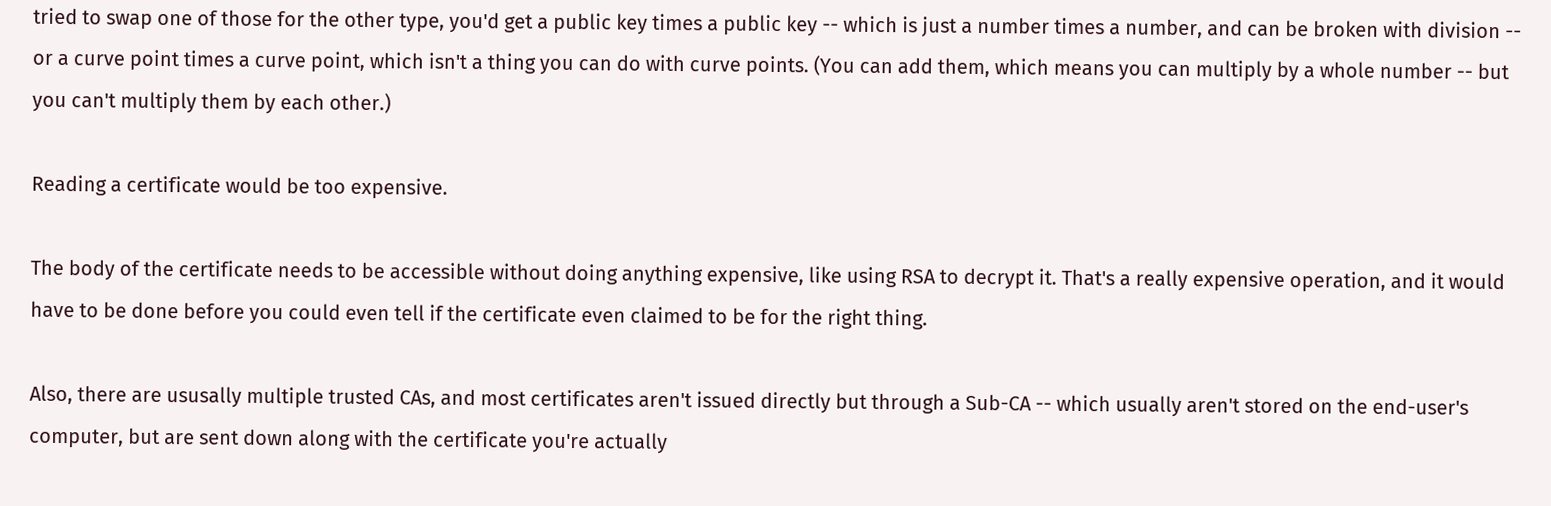tried to swap one of those for the other type, you'd get a public key times a public key -- which is just a number times a number, and can be broken with division -- or a curve point times a curve point, which isn't a thing you can do with curve points. (You can add them, which means you can multiply by a whole number -- but you can't multiply them by each other.)

Reading a certificate would be too expensive.

The body of the certificate needs to be accessible without doing anything expensive, like using RSA to decrypt it. That's a really expensive operation, and it would have to be done before you could even tell if the certificate even claimed to be for the right thing.

Also, there are ususally multiple trusted CAs, and most certificates aren't issued directly but through a Sub-CA -- which usually aren't stored on the end-user's computer, but are sent down along with the certificate you're actually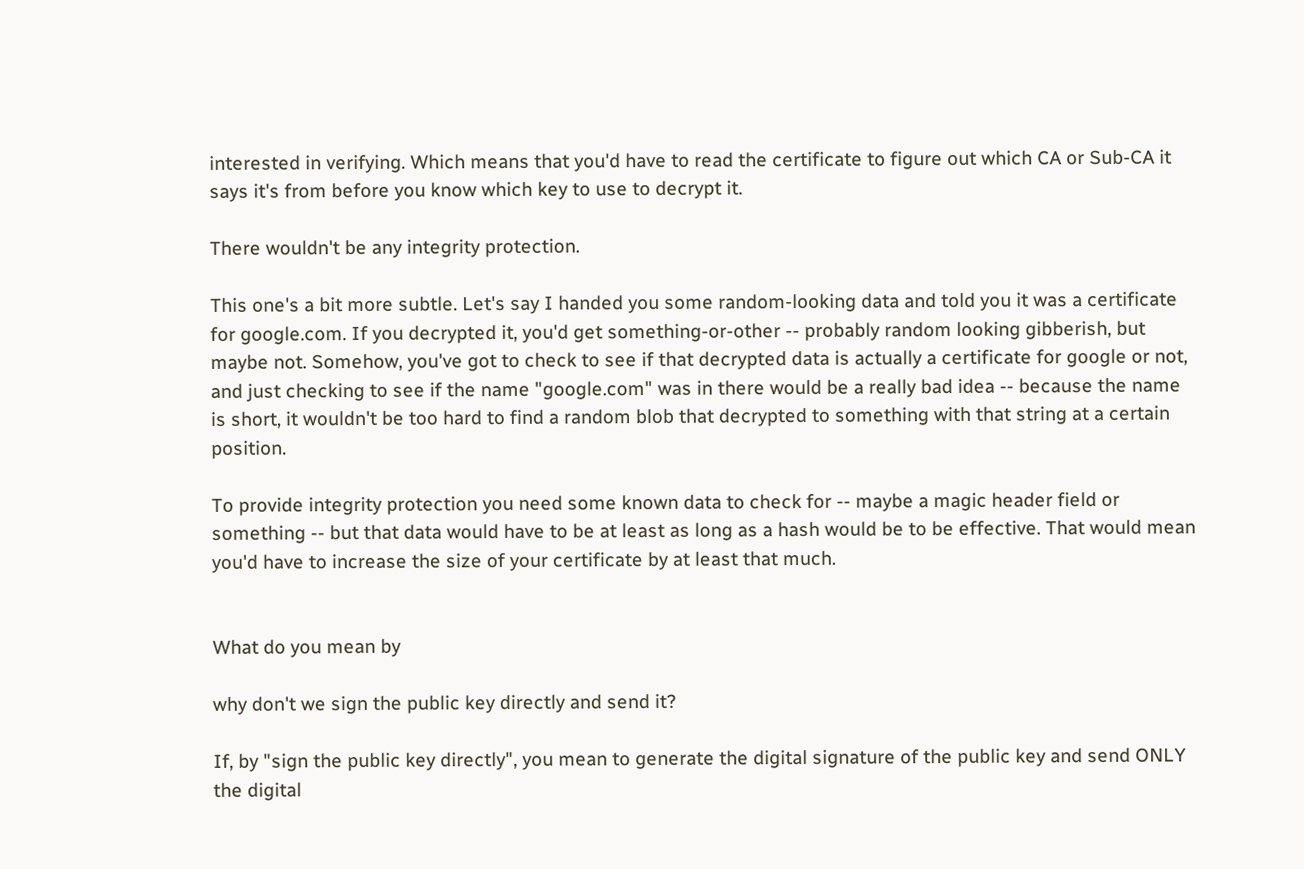interested in verifying. Which means that you'd have to read the certificate to figure out which CA or Sub-CA it says it's from before you know which key to use to decrypt it.

There wouldn't be any integrity protection.

This one's a bit more subtle. Let's say I handed you some random-looking data and told you it was a certificate for google.com. If you decrypted it, you'd get something-or-other -- probably random looking gibberish, but maybe not. Somehow, you've got to check to see if that decrypted data is actually a certificate for google or not, and just checking to see if the name "google.com" was in there would be a really bad idea -- because the name is short, it wouldn't be too hard to find a random blob that decrypted to something with that string at a certain position.

To provide integrity protection you need some known data to check for -- maybe a magic header field or something -- but that data would have to be at least as long as a hash would be to be effective. That would mean you'd have to increase the size of your certificate by at least that much.


What do you mean by

why don't we sign the public key directly and send it?

If, by "sign the public key directly", you mean to generate the digital signature of the public key and send ONLY the digital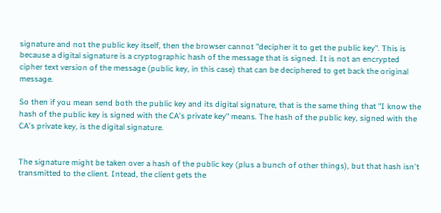signature and not the public key itself, then the browser cannot "decipher it to get the public key". This is because a digital signature is a cryptographic hash of the message that is signed. It is not an encrypted cipher text version of the message (public key, in this case) that can be deciphered to get back the original message.

So then if you mean send both the public key and its digital signature, that is the same thing that "I know the hash of the public key is signed with the CA's private key" means. The hash of the public key, signed with the CA's private key, is the digital signature.


The signature might be taken over a hash of the public key (plus a bunch of other things), but that hash isn't transmitted to the client. Intead, the client gets the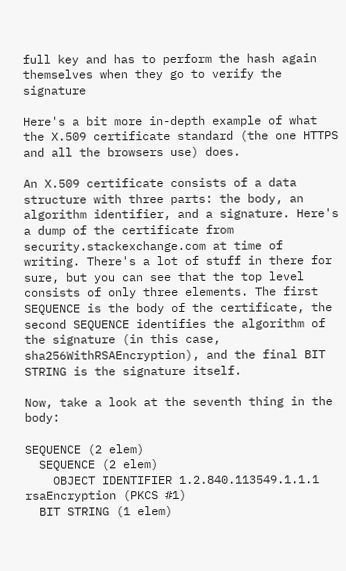full key and has to perform the hash again themselves when they go to verify the signature

Here's a bit more in-depth example of what the X.509 certificate standard (the one HTTPS and all the browsers use) does.

An X.509 certificate consists of a data structure with three parts: the body, an algorithm identifier, and a signature. Here's a dump of the certificate from security.stackexchange.com at time of writing. There's a lot of stuff in there for sure, but you can see that the top level consists of only three elements. The first SEQUENCE is the body of the certificate, the second SEQUENCE identifies the algorithm of the signature (in this case, sha256WithRSAEncryption), and the final BIT STRING is the signature itself.

Now, take a look at the seventh thing in the body:

SEQUENCE (2 elem)
  SEQUENCE (2 elem)
    OBJECT IDENTIFIER 1.2.840.113549.1.1.1 rsaEncryption (PKCS #1)
  BIT STRING (1 elem)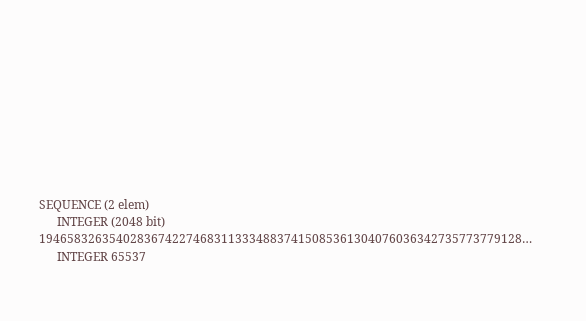SEQUENCE (2 elem)
      INTEGER (2048 bit) 194658326354028367422746831133348837415085361304076036342735773779128…
      INTEGER 65537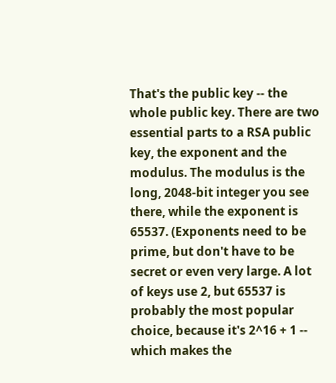That's the public key -- the whole public key. There are two essential parts to a RSA public key, the exponent and the modulus. The modulus is the long, 2048-bit integer you see there, while the exponent is 65537. (Exponents need to be prime, but don't have to be secret or even very large. A lot of keys use 2, but 65537 is probably the most popular choice, because it's 2^16 + 1 -- which makes the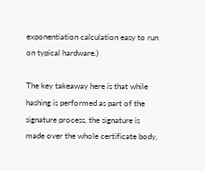exponentiation calculation easy to run on typical hardware.)

The key takeaway here is that while hashing is performed as part of the signature process, the signature is made over the whole certificate body,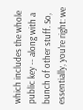which includes the whole public key -- along with a bunch of other stuff. So, essentially, you're right: we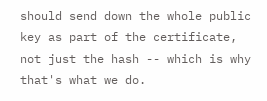should send down the whole public key as part of the certificate, not just the hash -- which is why that's what we do.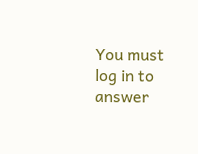You must log in to answer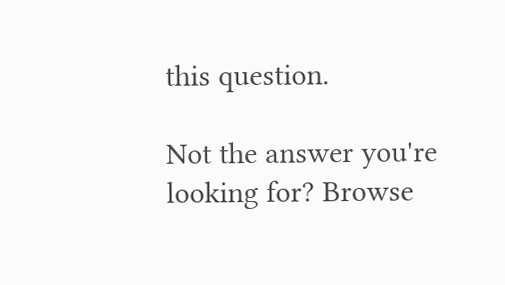this question.

Not the answer you're looking for? Browse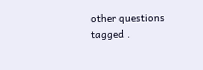other questions tagged .